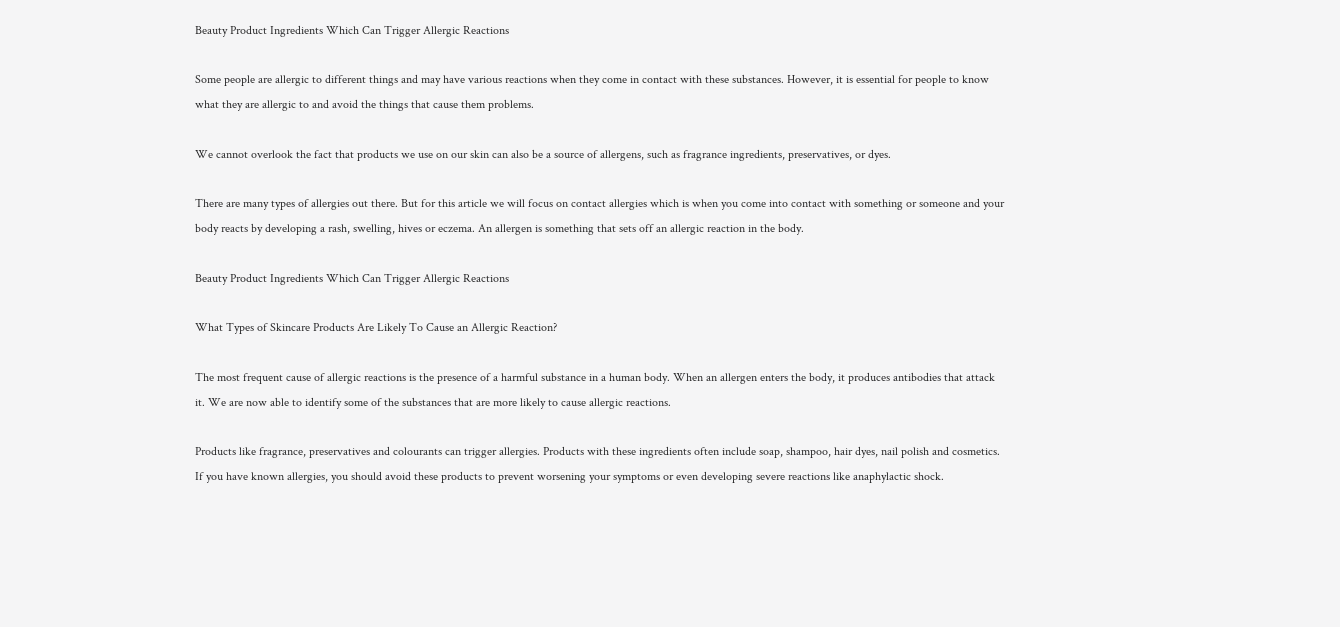Beauty Product Ingredients Which Can Trigger Allergic Reactions

Some people are allergic to different things and may have various reactions when they come in contact with these substances. However, it is essential for people to know what they are allergic to and avoid the things that cause them problems.

We cannot overlook the fact that products we use on our skin can also be a source of allergens, such as fragrance ingredients, preservatives, or dyes.

There are many types of allergies out there. But for this article we will focus on contact allergies which is when you come into contact with something or someone and your body reacts by developing a rash, swelling, hives or eczema. An allergen is something that sets off an allergic reaction in the body.

Beauty Product Ingredients Which Can Trigger Allergic Reactions

What Types of Skincare Products Are Likely To Cause an Allergic Reaction?

The most frequent cause of allergic reactions is the presence of a harmful substance in a human body. When an allergen enters the body, it produces antibodies that attack it. We are now able to identify some of the substances that are more likely to cause allergic reactions.

Products like fragrance, preservatives and colourants can trigger allergies. Products with these ingredients often include soap, shampoo, hair dyes, nail polish and cosmetics. If you have known allergies, you should avoid these products to prevent worsening your symptoms or even developing severe reactions like anaphylactic shock.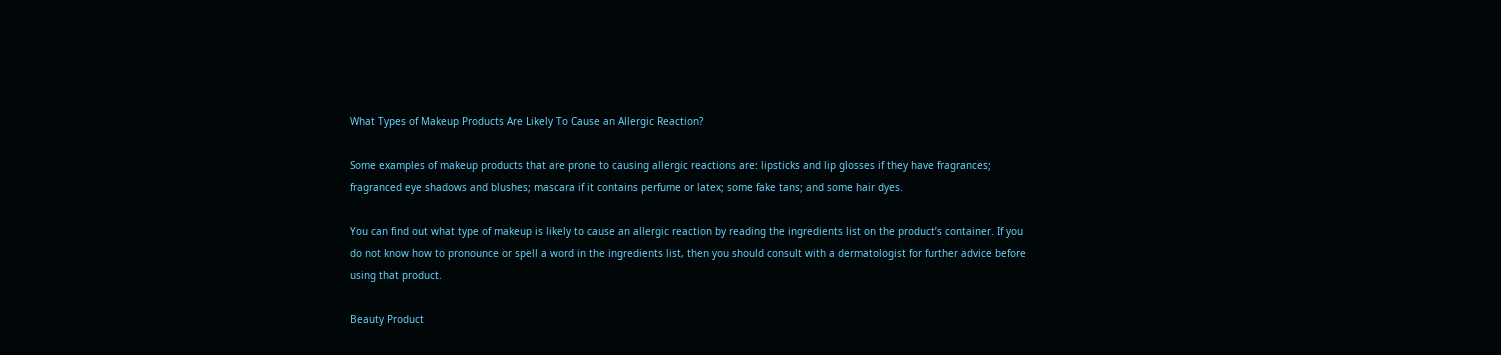What Types of Makeup Products Are Likely To Cause an Allergic Reaction?

Some examples of makeup products that are prone to causing allergic reactions are: lipsticks and lip glosses if they have fragrances; fragranced eye shadows and blushes; mascara if it contains perfume or latex; some fake tans; and some hair dyes.

You can find out what type of makeup is likely to cause an allergic reaction by reading the ingredients list on the product’s container. If you do not know how to pronounce or spell a word in the ingredients list, then you should consult with a dermatologist for further advice before using that product.

Beauty Product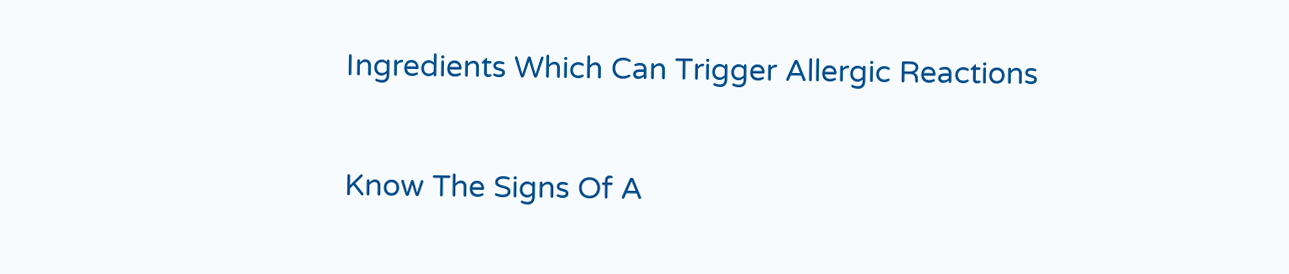Ingredients Which Can Trigger Allergic Reactions

Know The Signs Of A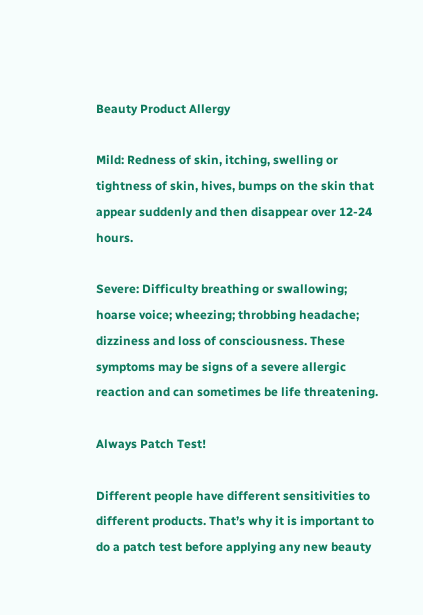Beauty Product Allergy

Mild: Redness of skin, itching, swelling or tightness of skin, hives, bumps on the skin that appear suddenly and then disappear over 12-24 hours.

Severe: Difficulty breathing or swallowing; hoarse voice; wheezing; throbbing headache; dizziness and loss of consciousness. These symptoms may be signs of a severe allergic reaction and can sometimes be life threatening.

Always Patch Test!

Different people have different sensitivities to different products. That’s why it is important to do a patch test before applying any new beauty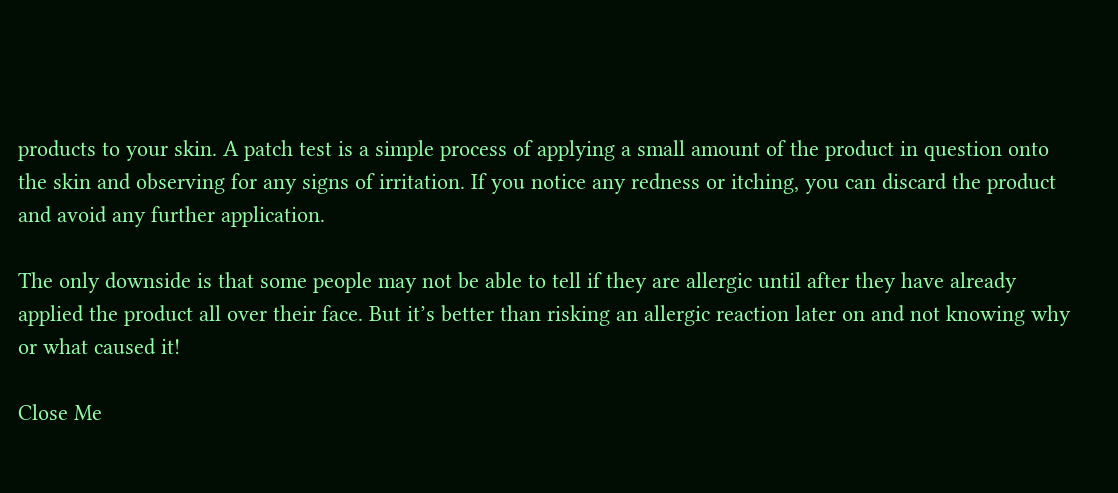products to your skin. A patch test is a simple process of applying a small amount of the product in question onto the skin and observing for any signs of irritation. If you notice any redness or itching, you can discard the product and avoid any further application.

The only downside is that some people may not be able to tell if they are allergic until after they have already applied the product all over their face. But it’s better than risking an allergic reaction later on and not knowing why or what caused it!

Close Me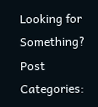Looking for Something?
Post Categories: